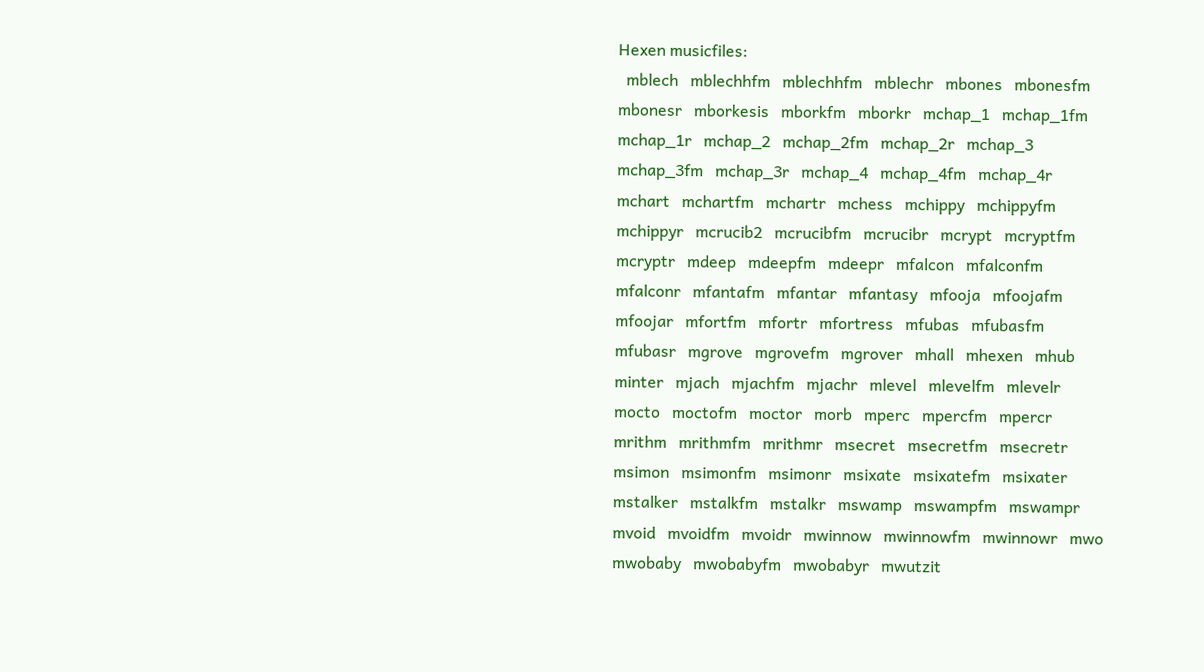Hexen musicfiles:
  mblech   mblechhfm   mblechhfm   mblechr   mbones   mbonesfm   mbonesr   mborkesis   mborkfm   mborkr   mchap_1   mchap_1fm   mchap_1r   mchap_2   mchap_2fm   mchap_2r   mchap_3   mchap_3fm   mchap_3r   mchap_4   mchap_4fm   mchap_4r   mchart   mchartfm   mchartr   mchess   mchippy   mchippyfm   mchippyr   mcrucib2   mcrucibfm   mcrucibr   mcrypt   mcryptfm   mcryptr   mdeep   mdeepfm   mdeepr   mfalcon   mfalconfm   mfalconr   mfantafm   mfantar   mfantasy   mfooja   mfoojafm   mfoojar   mfortfm   mfortr   mfortress   mfubas   mfubasfm   mfubasr   mgrove   mgrovefm   mgrover   mhall   mhexen   mhub   minter   mjach   mjachfm   mjachr   mlevel   mlevelfm   mlevelr   mocto   moctofm   moctor   morb   mperc   mpercfm   mpercr   mrithm   mrithmfm   mrithmr   msecret   msecretfm   msecretr   msimon   msimonfm   msimonr   msixate   msixatefm   msixater   mstalker   mstalkfm   mstalkr   mswamp   mswampfm   mswampr   mvoid   mvoidfm   mvoidr   mwinnow   mwinnowfm   mwinnowr   mwo   mwobaby   mwobabyfm   mwobabyr   mwutzit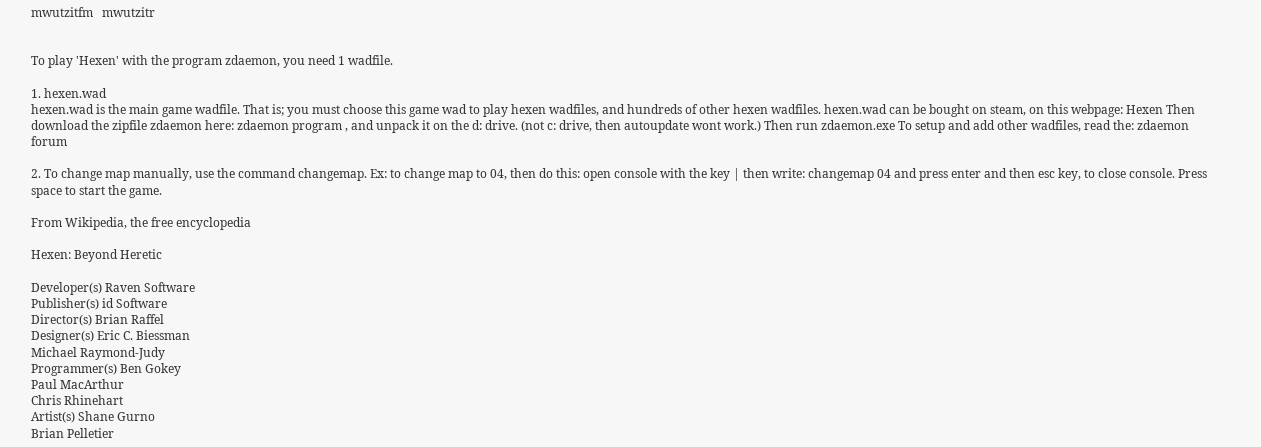mwutzitfm   mwutzitr


To play 'Hexen' with the program zdaemon, you need 1 wadfile.

1. hexen.wad
hexen.wad is the main game wadfile. That is; you must choose this game wad to play hexen wadfiles, and hundreds of other hexen wadfiles. hexen.wad can be bought on steam, on this webpage: Hexen Then download the zipfile zdaemon here: zdaemon program , and unpack it on the d: drive. (not c: drive, then autoupdate wont work.) Then run zdaemon.exe To setup and add other wadfiles, read the: zdaemon forum

2. To change map manually, use the command changemap. Ex: to change map to 04, then do this: open console with the key | then write: changemap 04 and press enter and then esc key, to close console. Press space to start the game.

From Wikipedia, the free encyclopedia

Hexen: Beyond Heretic

Developer(s) Raven Software
Publisher(s) id Software
Director(s) Brian Raffel
Designer(s) Eric C. Biessman
Michael Raymond-Judy
Programmer(s) Ben Gokey
Paul MacArthur
Chris Rhinehart
Artist(s) Shane Gurno
Brian Pelletier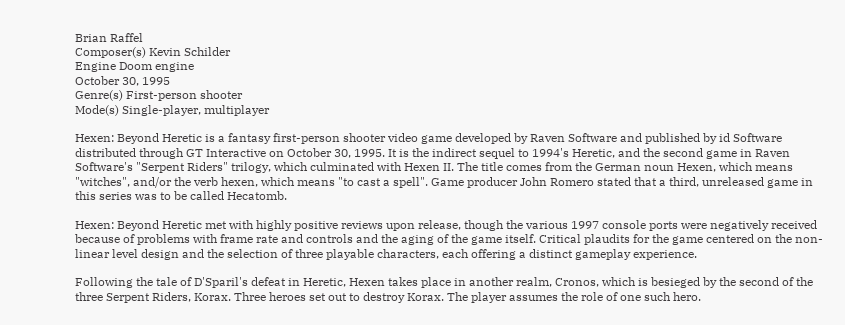Brian Raffel
Composer(s) Kevin Schilder
Engine Doom engine
October 30, 1995
Genre(s) First-person shooter
Mode(s) Single-player, multiplayer

Hexen: Beyond Heretic is a fantasy first-person shooter video game developed by Raven Software and published by id Software distributed through GT Interactive on October 30, 1995. It is the indirect sequel to 1994's Heretic, and the second game in Raven Software's "Serpent Riders" trilogy, which culminated with Hexen II. The title comes from the German noun Hexen, which means "witches", and/or the verb hexen, which means "to cast a spell". Game producer John Romero stated that a third, unreleased game in this series was to be called Hecatomb.

Hexen: Beyond Heretic met with highly positive reviews upon release, though the various 1997 console ports were negatively received because of problems with frame rate and controls and the aging of the game itself. Critical plaudits for the game centered on the non-linear level design and the selection of three playable characters, each offering a distinct gameplay experience.

Following the tale of D'Sparil's defeat in Heretic, Hexen takes place in another realm, Cronos, which is besieged by the second of the three Serpent Riders, Korax. Three heroes set out to destroy Korax. The player assumes the role of one such hero.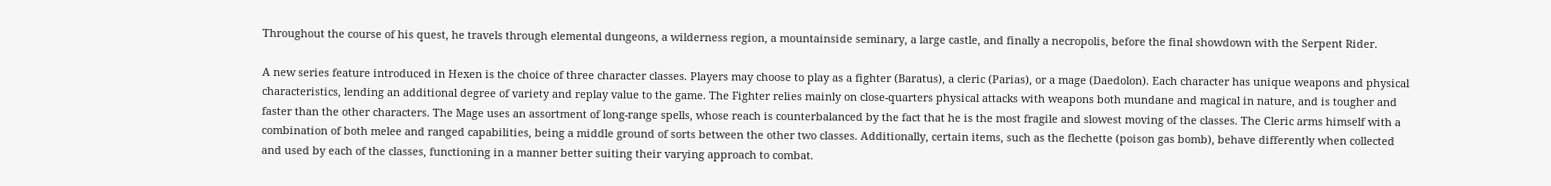Throughout the course of his quest, he travels through elemental dungeons, a wilderness region, a mountainside seminary, a large castle, and finally a necropolis, before the final showdown with the Serpent Rider.

A new series feature introduced in Hexen is the choice of three character classes. Players may choose to play as a fighter (Baratus), a cleric (Parias), or a mage (Daedolon). Each character has unique weapons and physical characteristics, lending an additional degree of variety and replay value to the game. The Fighter relies mainly on close-quarters physical attacks with weapons both mundane and magical in nature, and is tougher and faster than the other characters. The Mage uses an assortment of long-range spells, whose reach is counterbalanced by the fact that he is the most fragile and slowest moving of the classes. The Cleric arms himself with a combination of both melee and ranged capabilities, being a middle ground of sorts between the other two classes. Additionally, certain items, such as the flechette (poison gas bomb), behave differently when collected and used by each of the classes, functioning in a manner better suiting their varying approach to combat.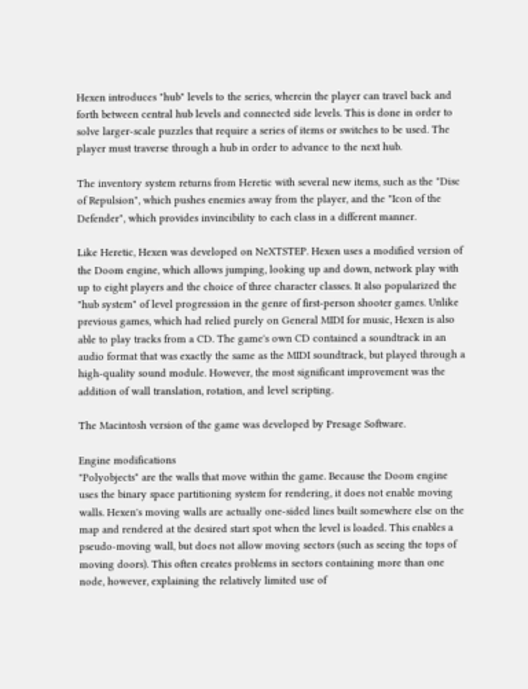Hexen introduces "hub" levels to the series, wherein the player can travel back and forth between central hub levels and connected side levels. This is done in order to solve larger-scale puzzles that require a series of items or switches to be used. The player must traverse through a hub in order to advance to the next hub.

The inventory system returns from Heretic with several new items, such as the "Disc of Repulsion", which pushes enemies away from the player, and the "Icon of the Defender", which provides invincibility to each class in a different manner.

Like Heretic, Hexen was developed on NeXTSTEP. Hexen uses a modified version of the Doom engine, which allows jumping, looking up and down, network play with up to eight players and the choice of three character classes. It also popularized the "hub system" of level progression in the genre of first-person shooter games. Unlike previous games, which had relied purely on General MIDI for music, Hexen is also able to play tracks from a CD. The game's own CD contained a soundtrack in an audio format that was exactly the same as the MIDI soundtrack, but played through a high-quality sound module. However, the most significant improvement was the addition of wall translation, rotation, and level scripting.

The Macintosh version of the game was developed by Presage Software.

Engine modifications
"Polyobjects" are the walls that move within the game. Because the Doom engine uses the binary space partitioning system for rendering, it does not enable moving walls. Hexen's moving walls are actually one-sided lines built somewhere else on the map and rendered at the desired start spot when the level is loaded. This enables a pseudo-moving wall, but does not allow moving sectors (such as seeing the tops of moving doors). This often creates problems in sectors containing more than one node, however, explaining the relatively limited use of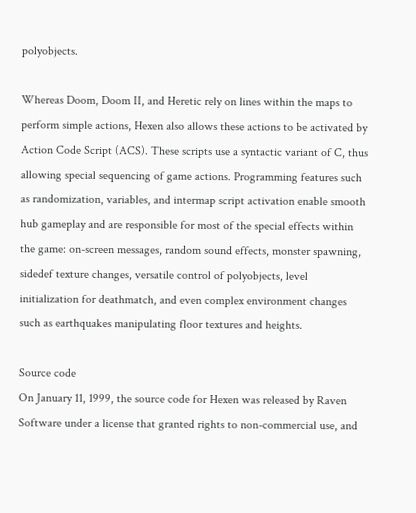polyobjects.

Whereas Doom, Doom II, and Heretic rely on lines within the maps to perform simple actions, Hexen also allows these actions to be activated by Action Code Script (ACS). These scripts use a syntactic variant of C, thus allowing special sequencing of game actions. Programming features such as randomization, variables, and intermap script activation enable smooth hub gameplay and are responsible for most of the special effects within the game: on-screen messages, random sound effects, monster spawning, sidedef texture changes, versatile control of polyobjects, level initialization for deathmatch, and even complex environment changes such as earthquakes manipulating floor textures and heights.

Source code
On January 11, 1999, the source code for Hexen was released by Raven Software under a license that granted rights to non-commercial use, and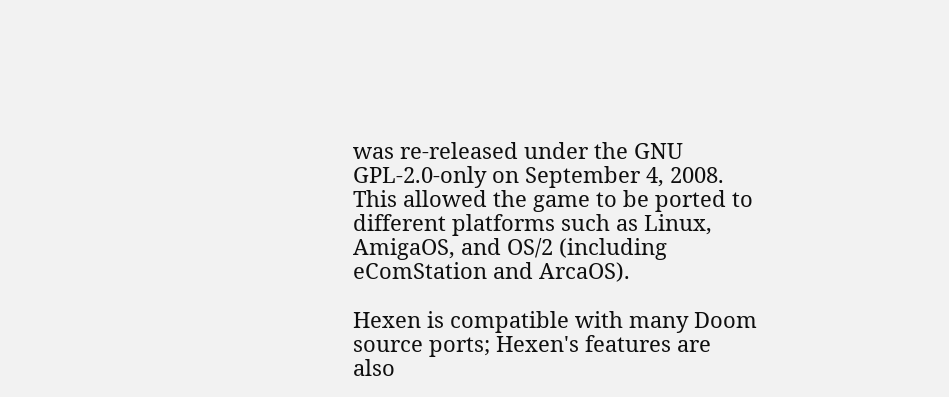was re-released under the GNU GPL-2.0-only on September 4, 2008. This allowed the game to be ported to different platforms such as Linux, AmigaOS, and OS/2 (including eComStation and ArcaOS).

Hexen is compatible with many Doom source ports; Hexen's features are also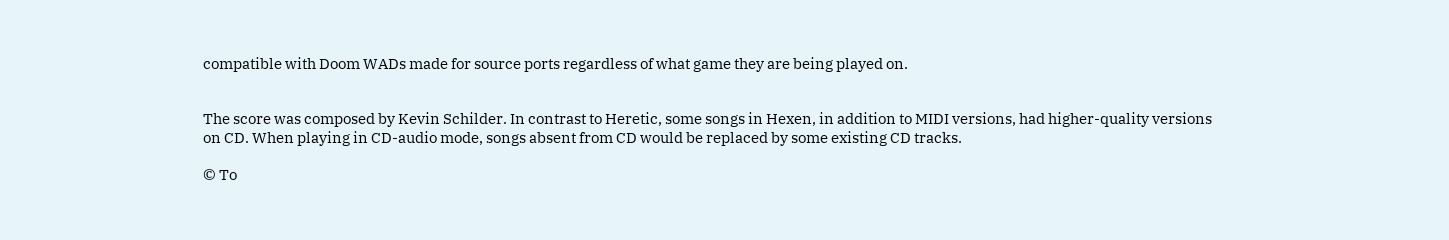compatible with Doom WADs made for source ports regardless of what game they are being played on.


The score was composed by Kevin Schilder. In contrast to Heretic, some songs in Hexen, in addition to MIDI versions, had higher-quality versions on CD. When playing in CD-audio mode, songs absent from CD would be replaced by some existing CD tracks.

© To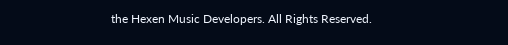the Hexen Music Developers. All Rights Reserved.